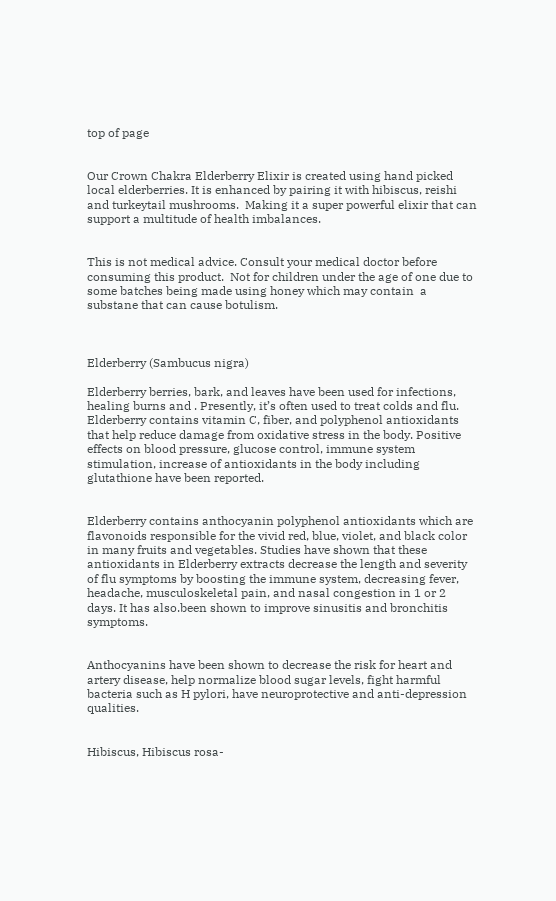top of page


Our Crown Chakra Elderberry Elixir is created using hand picked local elderberries. It is enhanced by pairing it with hibiscus, reishi and turkeytail mushrooms.  Making it a super powerful elixir that can support a multitude of health imbalances.


This is not medical advice. Consult your medical doctor before consuming this product.  Not for children under the age of one due to some batches being made using honey which may contain  a substane that can cause botulism.



Elderberry (Sambucus nigra)

Elderberry berries, bark, and leaves have been used for infections, healing burns and . Presently, it’s often used to treat colds and flu. Elderberry contains vitamin C, fiber, and polyphenol antioxidants that help reduce damage from oxidative stress in the body. Positive effects on blood pressure, glucose control, immune system stimulation, increase of antioxidants in the body including glutathione have been reported.


Elderberry contains anthocyanin polyphenol antioxidants which are flavonoids responsible for the vivid red, blue, violet, and black color in many fruits and vegetables. Studies have shown that these antioxidants in Elderberry extracts decrease the length and severity of flu symptoms by boosting the immune system, decreasing fever, headache, musculoskeletal pain, and nasal congestion in 1 or 2 days. It has also.been shown to improve sinusitis and bronchitis symptoms.


Anthocyanins have been shown to decrease the risk for heart and artery disease, help normalize blood sugar levels, fight harmful bacteria such as H pylori, have neuroprotective and anti-depression qualities.


Hibiscus, Hibiscus rosa-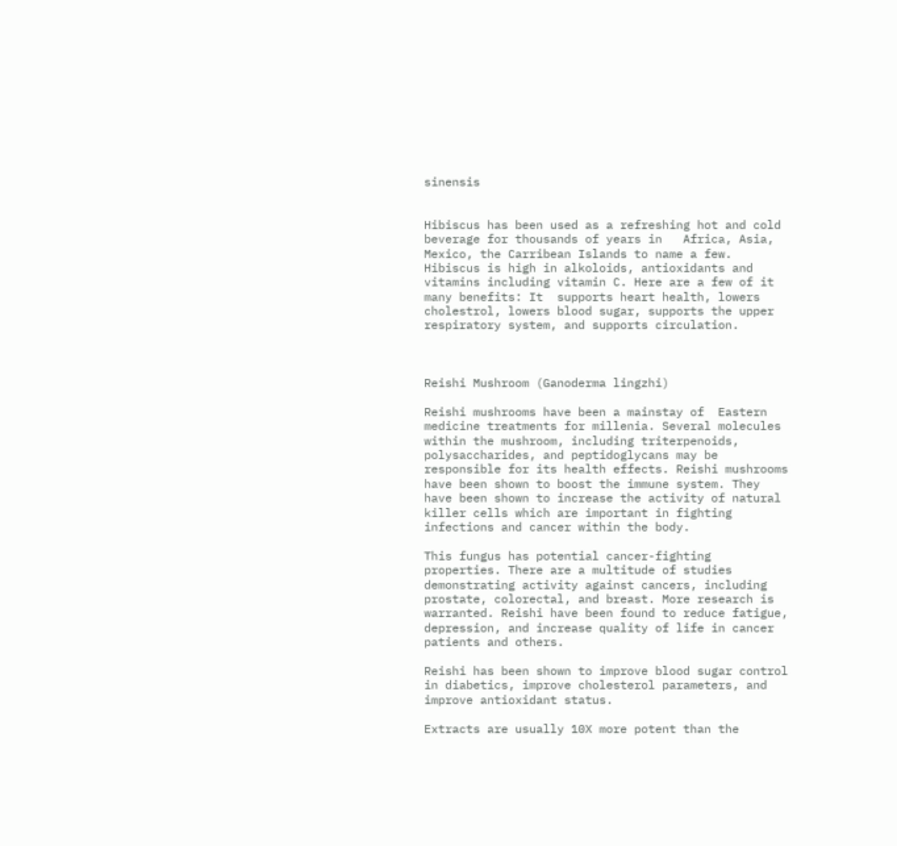sinensis


Hibiscus has been used as a refreshing hot and cold beverage for thousands of years in   Africa, Asia, Mexico, the Carribean Islands to name a few.  Hibiscus is high in alkoloids, antioxidants and vitamins including vitamin C. Here are a few of it many benefits: It  supports heart health, lowers cholestrol, lowers blood sugar, supports the upper respiratory system, and supports circulation.



Reishi Mushroom (Ganoderma lingzhi)

Reishi mushrooms have been a mainstay of  Eastern medicine treatments for millenia. Several molecules within the mushroom, including triterpenoids, polysaccharides, and peptidoglycans may be responsible for its health effects. Reishi mushrooms have been shown to boost the immune system. They have been shown to increase the activity of natural killer cells which are important in fighting infections and cancer within the body.

This fungus has potential cancer-fighting properties. There are a multitude of studies demonstrating activity against cancers, including prostate, colorectal, and breast. More research is warranted. Reishi have been found to reduce fatigue, depression, and increase quality of life in cancer patients and others.

Reishi has been shown to improve blood sugar control in diabetics, improve cholesterol parameters, and improve antioxidant status.

Extracts are usually 10X more potent than the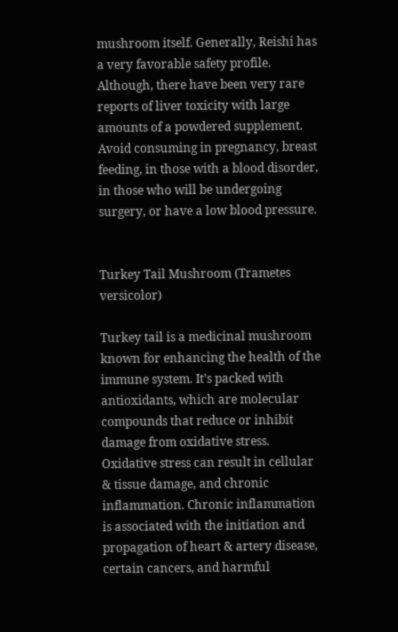mushroom itself. Generally, Reishi has a very favorable safety profile. Although, there have been very rare reports of liver toxicity with large amounts of a powdered supplement. Avoid consuming in pregnancy, breast feeding, in those with a blood disorder, in those who will be undergoing surgery, or have a low blood pressure.


Turkey Tail Mushroom (Trametes versicolor)

Turkey tail is a medicinal mushroom known for enhancing the health of the immune system. It’s packed with antioxidants, which are molecular compounds that reduce or inhibit damage from oxidative stress. Oxidative stress can result in cellular & tissue damage, and chronic inflammation. Chronic inflammation is associated with the initiation and propagation of heart & artery disease, certain cancers, and harmful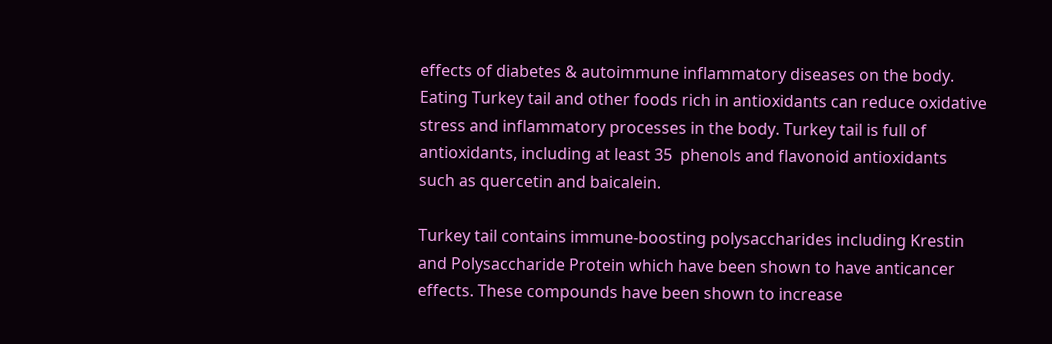effects of diabetes & autoimmune inflammatory diseases on the body. Eating Turkey tail and other foods rich in antioxidants can reduce oxidative stress and inflammatory processes in the body. Turkey tail is full of antioxidants, including at least 35  phenols and flavonoid antioxidants such as quercetin and baicalein.

Turkey tail contains immune-boosting polysaccharides including Krestin and Polysaccharide Protein which have been shown to have anticancer effects. These compounds have been shown to increase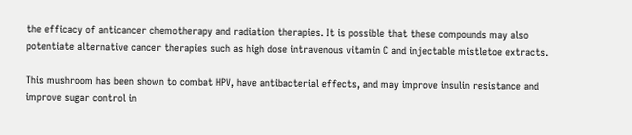the efficacy of anticancer chemotherapy and radiation therapies. It is possible that these compounds may also potentiate alternative cancer therapies such as high dose intravenous vitamin C and injectable mistletoe extracts.

This mushroom has been shown to combat HPV, have antibacterial effects, and may improve insulin resistance and improve sugar control in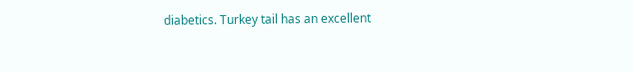diabetics. Turkey tail has an excellent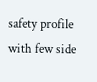safety profile with few side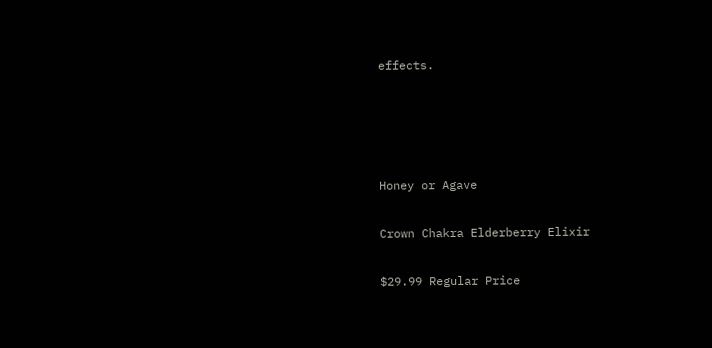effects.




Honey or Agave

Crown Chakra Elderberry Elixir

$29.99 Regular Price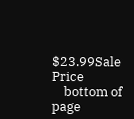$23.99Sale Price
    bottom of page